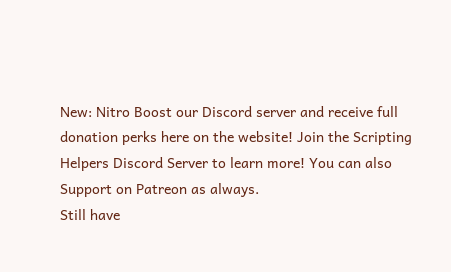New: Nitro Boost our Discord server and receive full donation perks here on the website! Join the Scripting Helpers Discord Server to learn more! You can also Support on Patreon as always.
Still have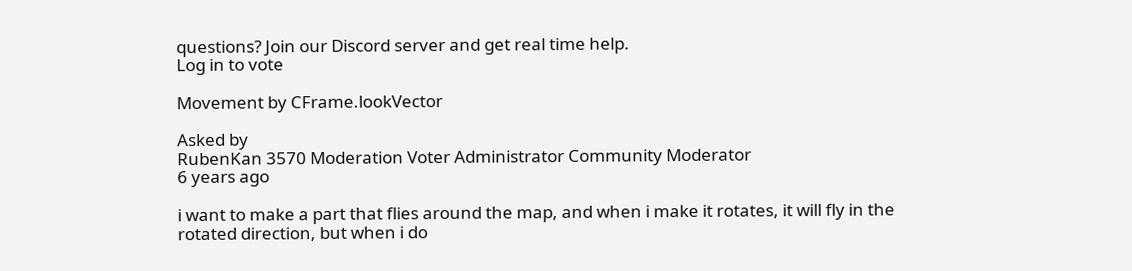questions? Join our Discord server and get real time help.
Log in to vote

Movement by CFrame.lookVector

Asked by
RubenKan 3570 Moderation Voter Administrator Community Moderator
6 years ago

i want to make a part that flies around the map, and when i make it rotates, it will fly in the rotated direction, but when i do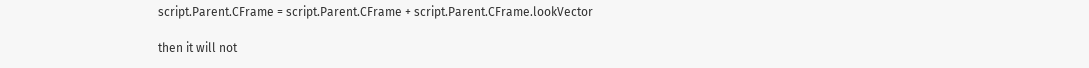script.Parent.CFrame = script.Parent.CFrame + script.Parent.CFrame.lookVector

then it will not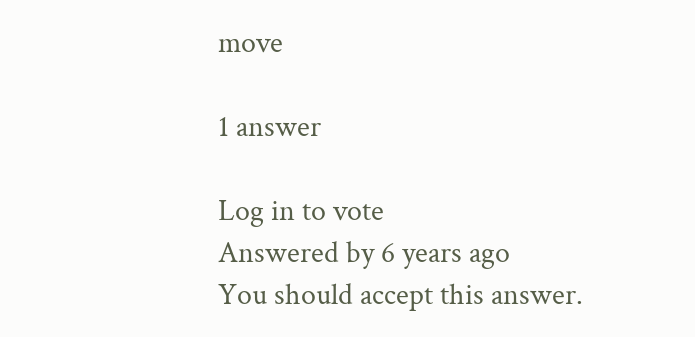move

1 answer

Log in to vote
Answered by 6 years ago
You should accept this answer.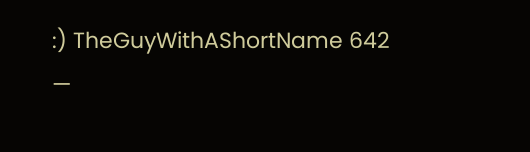:) TheGuyWithAShortName 642 —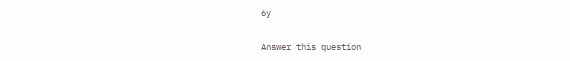6y

Answer this question